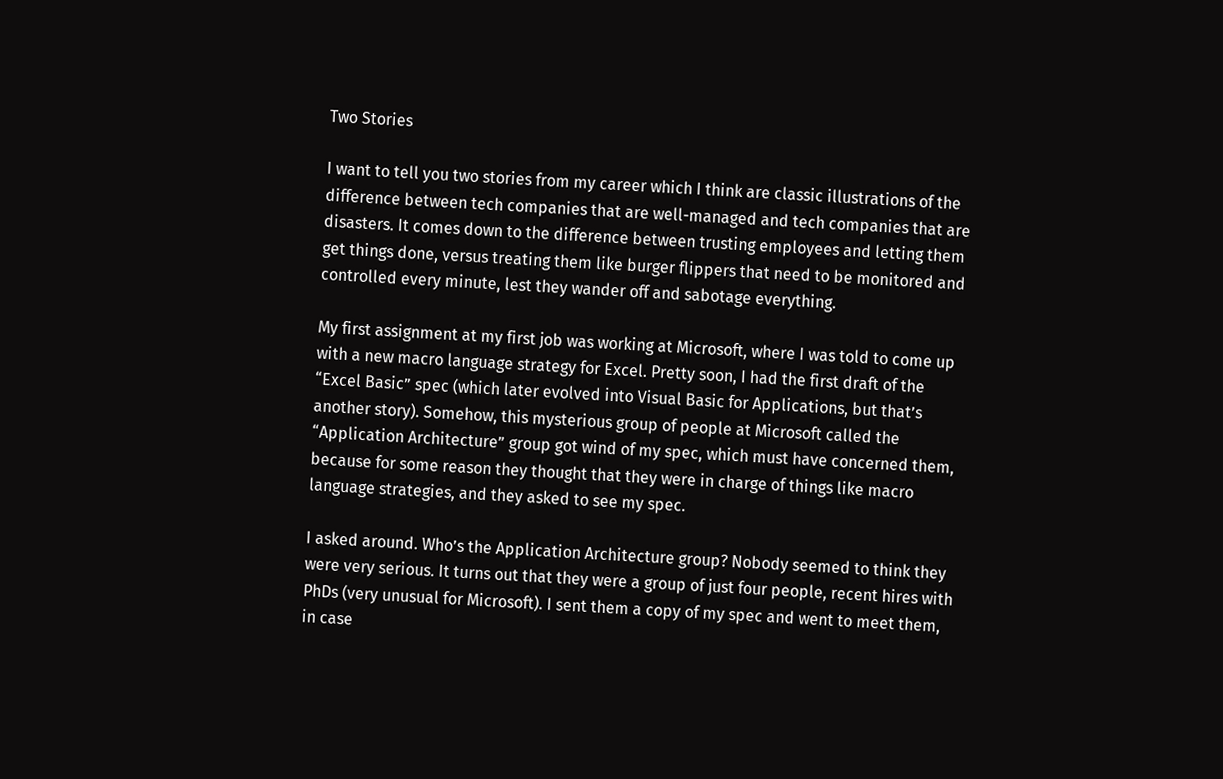Two Stories

I want to tell you two stories from my career which I think are classic illustrations of the difference between tech companies that are well-managed and tech companies that are disasters. It comes down to the difference between trusting employees and letting them get things done, versus treating them like burger flippers that need to be monitored and controlled every minute, lest they wander off and sabotage everything.

My first assignment at my first job was working at Microsoft, where I was told to come up with a new macro language strategy for Excel. Pretty soon, I had the first draft of the “Excel Basic” spec (which later evolved into Visual Basic for Applications, but that’s another story). Somehow, this mysterious group of people at Microsoft called the “Application Architecture” group got wind of my spec, which must have concerned them, because for some reason they thought that they were in charge of things like macro language strategies, and they asked to see my spec.

I asked around. Who’s the Application Architecture group? Nobody seemed to think they were very serious. It turns out that they were a group of just four people, recent hires with PhDs (very unusual for Microsoft). I sent them a copy of my spec and went to meet them, in case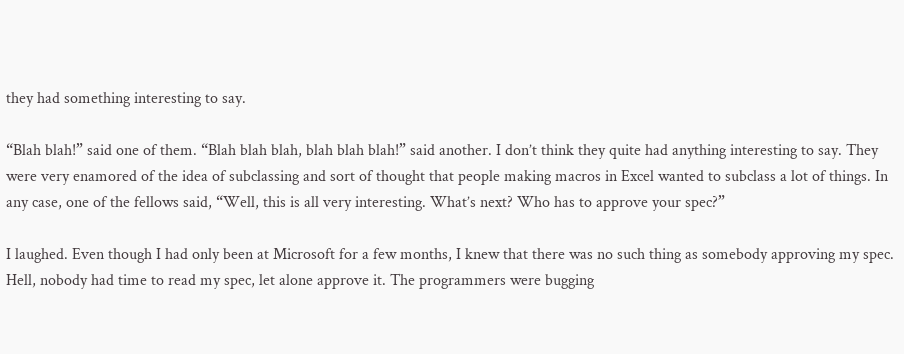they had something interesting to say.

“Blah blah!” said one of them. “Blah blah blah, blah blah blah!” said another. I don’t think they quite had anything interesting to say. They were very enamored of the idea of subclassing and sort of thought that people making macros in Excel wanted to subclass a lot of things. In any case, one of the fellows said, “Well, this is all very interesting. What’s next? Who has to approve your spec?”

I laughed. Even though I had only been at Microsoft for a few months, I knew that there was no such thing as somebody approving my spec. Hell, nobody had time to read my spec, let alone approve it. The programmers were bugging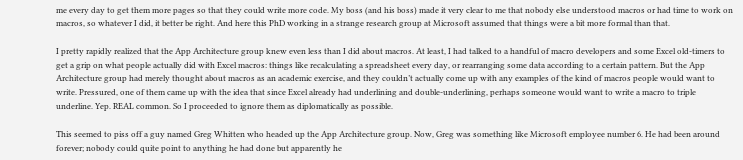me every day to get them more pages so that they could write more code. My boss (and his boss) made it very clear to me that nobody else understood macros or had time to work on macros, so whatever I did, it better be right. And here this PhD working in a strange research group at Microsoft assumed that things were a bit more formal than that.

I pretty rapidly realized that the App Architecture group knew even less than I did about macros. At least, I had talked to a handful of macro developers and some Excel old-timers to get a grip on what people actually did with Excel macros: things like recalculating a spreadsheet every day, or rearranging some data according to a certain pattern. But the App Architecture group had merely thought about macros as an academic exercise, and they couldn’t actually come up with any examples of the kind of macros people would want to write. Pressured, one of them came up with the idea that since Excel already had underlining and double-underlining, perhaps someone would want to write a macro to triple underline. Yep. REAL common. So I proceeded to ignore them as diplomatically as possible.

This seemed to piss off a guy named Greg Whitten who headed up the App Architecture group. Now, Greg was something like Microsoft employee number 6. He had been around forever; nobody could quite point to anything he had done but apparently he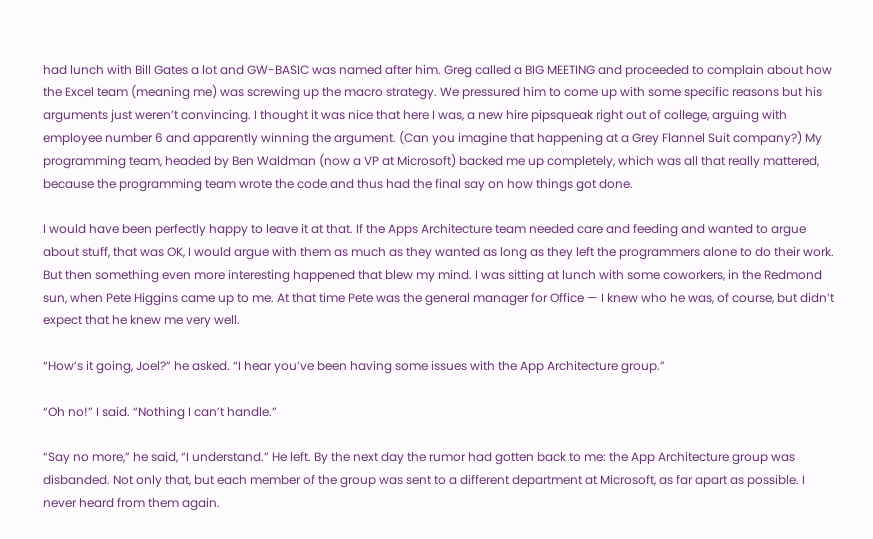had lunch with Bill Gates a lot and GW-BASIC was named after him. Greg called a BIG MEETING and proceeded to complain about how the Excel team (meaning me) was screwing up the macro strategy. We pressured him to come up with some specific reasons but his arguments just weren’t convincing. I thought it was nice that here I was, a new hire pipsqueak right out of college, arguing with employee number 6 and apparently winning the argument. (Can you imagine that happening at a Grey Flannel Suit company?) My programming team, headed by Ben Waldman (now a VP at Microsoft) backed me up completely, which was all that really mattered, because the programming team wrote the code and thus had the final say on how things got done.

I would have been perfectly happy to leave it at that. If the Apps Architecture team needed care and feeding and wanted to argue about stuff, that was OK, I would argue with them as much as they wanted as long as they left the programmers alone to do their work. But then something even more interesting happened that blew my mind. I was sitting at lunch with some coworkers, in the Redmond sun, when Pete Higgins came up to me. At that time Pete was the general manager for Office — I knew who he was, of course, but didn’t expect that he knew me very well.

“How’s it going, Joel?” he asked. “I hear you’ve been having some issues with the App Architecture group.”

“Oh no!” I said. “Nothing I can’t handle.”

“Say no more,” he said, “I understand.” He left. By the next day the rumor had gotten back to me: the App Architecture group was disbanded. Not only that, but each member of the group was sent to a different department at Microsoft, as far apart as possible. I never heard from them again.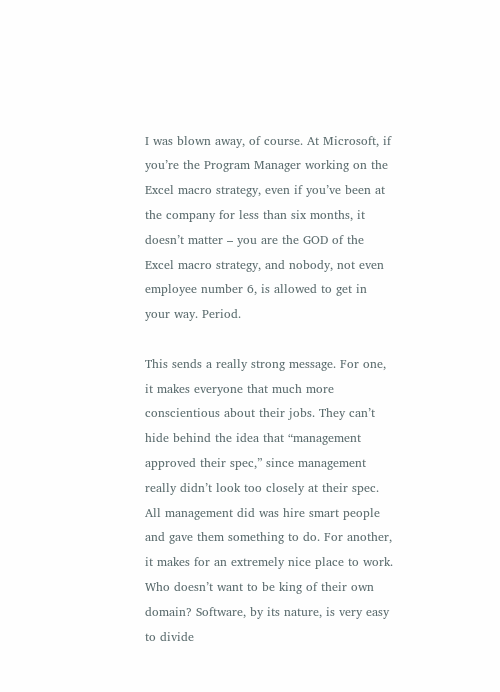I was blown away, of course. At Microsoft, if you’re the Program Manager working on the Excel macro strategy, even if you’ve been at the company for less than six months, it doesn’t matter – you are the GOD of the Excel macro strategy, and nobody, not even employee number 6, is allowed to get in your way. Period.

This sends a really strong message. For one, it makes everyone that much more conscientious about their jobs. They can’t hide behind the idea that “management approved their spec,” since management really didn’t look too closely at their spec. All management did was hire smart people and gave them something to do. For another, it makes for an extremely nice place to work. Who doesn’t want to be king of their own domain? Software, by its nature, is very easy to divide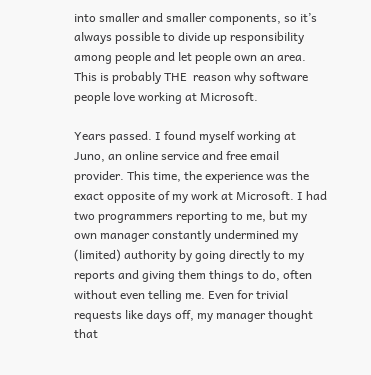into smaller and smaller components, so it’s always possible to divide up responsibility among people and let people own an area. This is probably THE  reason why software people love working at Microsoft.

Years passed. I found myself working at Juno, an online service and free email provider. This time, the experience was the exact opposite of my work at Microsoft. I had two programmers reporting to me, but my own manager constantly undermined my (limited) authority by going directly to my reports and giving them things to do, often without even telling me. Even for trivial requests like days off, my manager thought that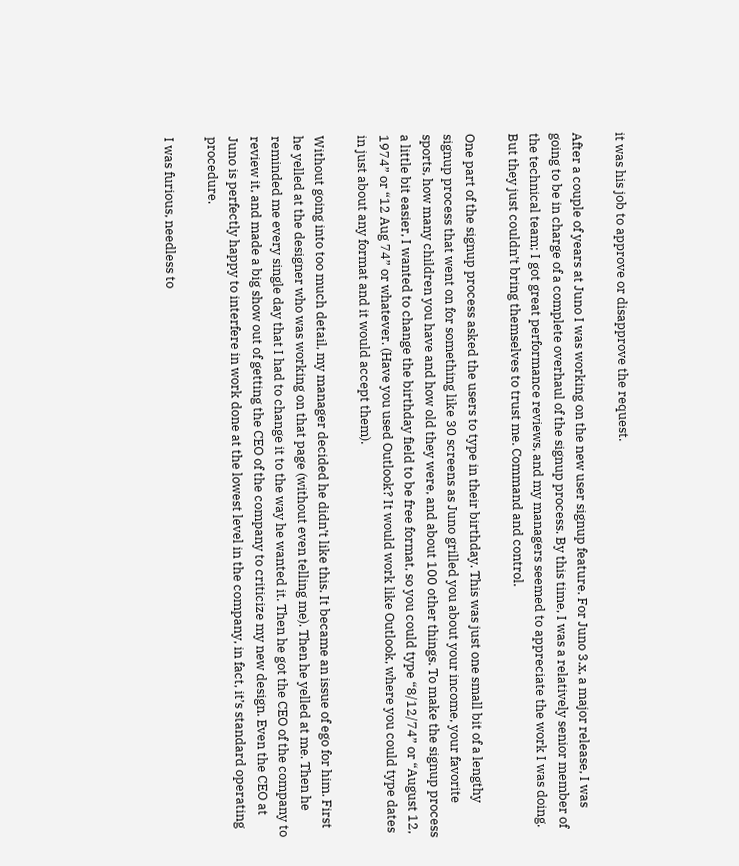it was his job to approve or disapprove the request.

After a couple of years at Juno I was working on the new user signup feature. For Juno 3.x, a major release, I was going to be in charge of a complete overhaul of the signup process. By this time, I was a relatively senior member of the technical team; I got great performance reviews, and my managers seemed to appreciate the work I was doing. But they just couldn’t bring themselves to trust me. Command and control.

One part of the signup process asked the users to type in their birthday. This was just one small bit of a lengthy signup process that went on for something like 30 screens as Juno grilled you about your income, your favorite sports, how many children you have and how old they were, and about 100 other things. To make the signup process a little bit easier, I wanted to change the birthday field to be free format, so you could type “8/12/74” or “August 12, 1974” or “12 Aug 74” or whatever. (Have you used Outlook? It would work like Outlook, where you could type dates in just about any format and it would accept them).

Without going into too much detail, my manager decided he didn’t like this. It became an issue of ego for him. First he yelled at the designer who was working on that page (without even telling me). Then he yelled at me. Then he reminded me every single day that I had to change it to the way he wanted it. Then he got the CEO of the company to review it, and made a big show out of getting the CEO of the company to criticize my new design. Even the CEO at Juno is perfectly happy to interfere in work done at the lowest level in the company, in fact, it’s standard operating procedure.

I was furious, needless to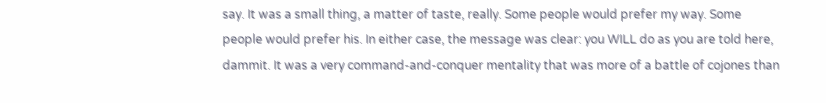say. It was a small thing, a matter of taste, really. Some people would prefer my way. Some people would prefer his. In either case, the message was clear: you WILL do as you are told here, dammit. It was a very command-and-conquer mentality that was more of a battle of cojones than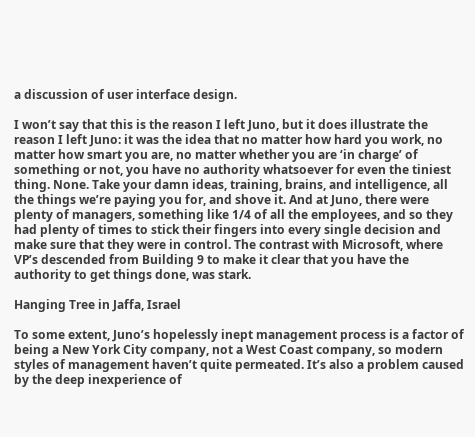a discussion of user interface design.

I won’t say that this is the reason I left Juno, but it does illustrate the reason I left Juno: it was the idea that no matter how hard you work, no matter how smart you are, no matter whether you are ‘in charge’ of something or not, you have no authority whatsoever for even the tiniest thing. None. Take your damn ideas, training, brains, and intelligence, all the things we’re paying you for, and shove it. And at Juno, there were plenty of managers, something like 1/4 of all the employees, and so they had plenty of times to stick their fingers into every single decision and make sure that they were in control. The contrast with Microsoft, where VP’s descended from Building 9 to make it clear that you have the authority to get things done, was stark.

Hanging Tree in Jaffa, Israel

To some extent, Juno’s hopelessly inept management process is a factor of being a New York City company, not a West Coast company, so modern styles of management haven’t quite permeated. It’s also a problem caused by the deep inexperience of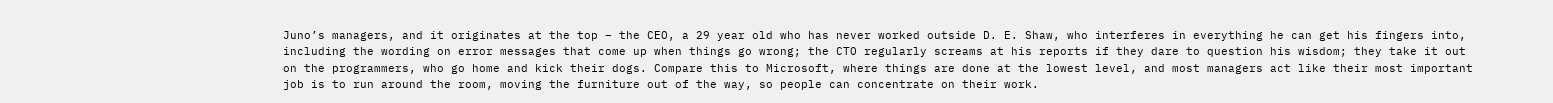Juno’s managers, and it originates at the top – the CEO, a 29 year old who has never worked outside D. E. Shaw, who interferes in everything he can get his fingers into, including the wording on error messages that come up when things go wrong; the CTO regularly screams at his reports if they dare to question his wisdom; they take it out on the programmers, who go home and kick their dogs. Compare this to Microsoft, where things are done at the lowest level, and most managers act like their most important job is to run around the room, moving the furniture out of the way, so people can concentrate on their work.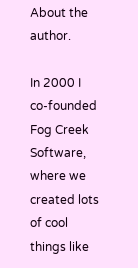About the author.

In 2000 I co-founded Fog Creek Software, where we created lots of cool things like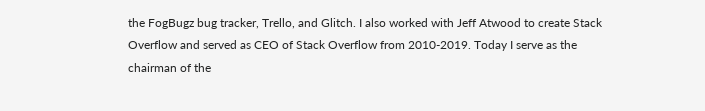the FogBugz bug tracker, Trello, and Glitch. I also worked with Jeff Atwood to create Stack Overflow and served as CEO of Stack Overflow from 2010-2019. Today I serve as the chairman of the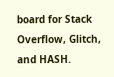board for Stack Overflow, Glitch, and HASH.